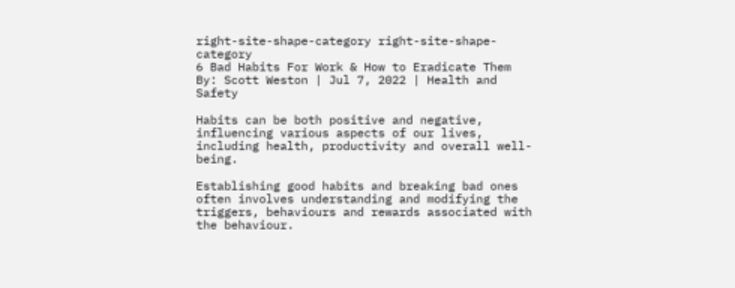right-site-shape-category right-site-shape-category
6 Bad Habits For Work & How to Eradicate Them
By: Scott Weston | Jul 7, 2022 | Health and Safety

Habits can be both positive and negative, influencing various aspects of our lives, including health, productivity and overall well-being.

Establishing good habits and breaking bad ones often involves understanding and modifying the triggers, behaviours and rewards associated with the behaviour.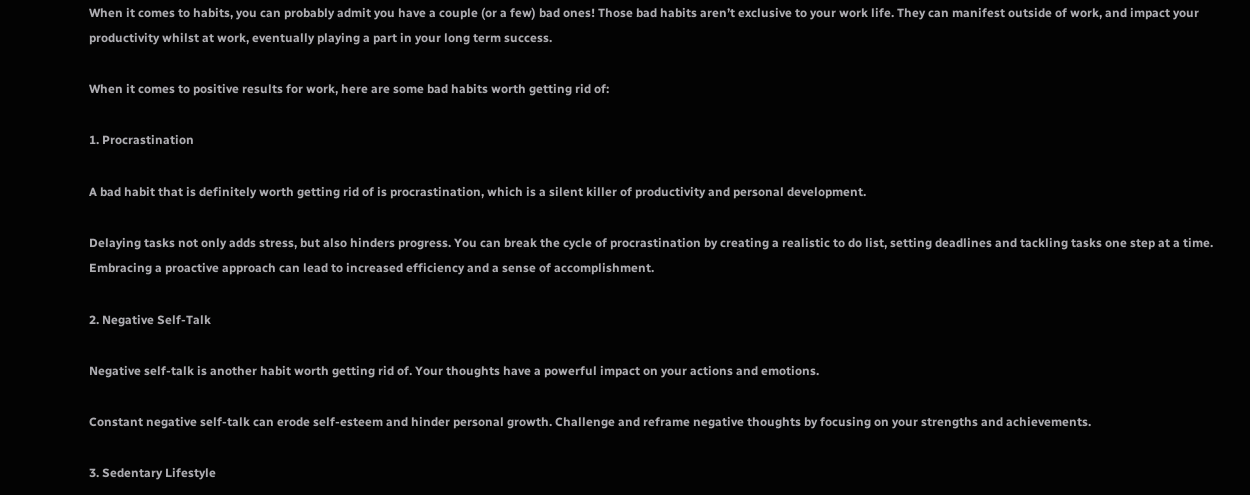When it comes to habits, you can probably admit you have a couple (or a few) bad ones! Those bad habits aren’t exclusive to your work life. They can manifest outside of work, and impact your productivity whilst at work, eventually playing a part in your long term success.

When it comes to positive results for work, here are some bad habits worth getting rid of:

1. Procrastination

A bad habit that is definitely worth getting rid of is procrastination, which is a silent killer of productivity and personal development.

Delaying tasks not only adds stress, but also hinders progress. You can break the cycle of procrastination by creating a realistic to do list, setting deadlines and tackling tasks one step at a time. Embracing a proactive approach can lead to increased efficiency and a sense of accomplishment.

2. Negative Self-Talk

Negative self-talk is another habit worth getting rid of. Your thoughts have a powerful impact on your actions and emotions.

Constant negative self-talk can erode self-esteem and hinder personal growth. Challenge and reframe negative thoughts by focusing on your strengths and achievements.

3. Sedentary Lifestyle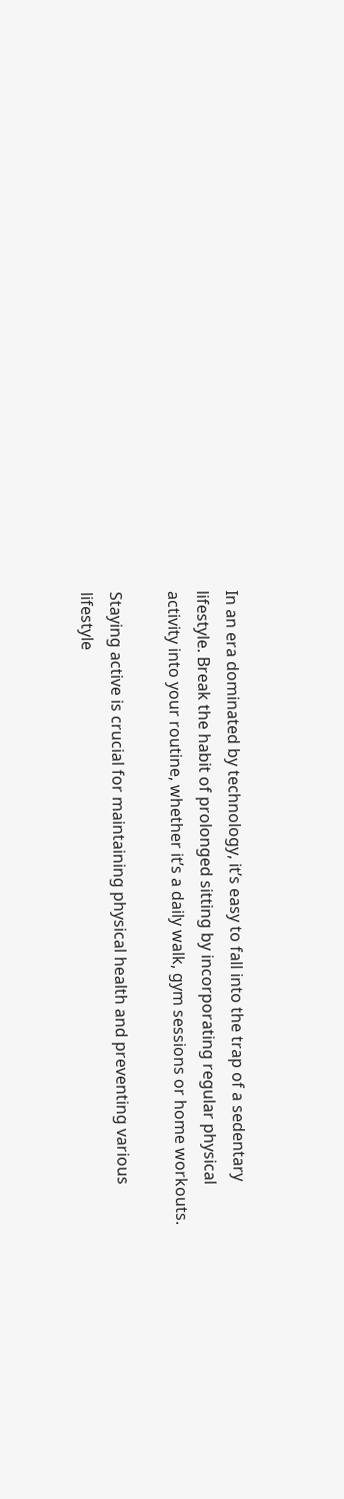In an era dominated by technology, it’s easy to fall into the trap of a sedentary lifestyle. Break the habit of prolonged sitting by incorporating regular physical activity into your routine, whether it’s a daily walk, gym sessions or home workouts.

Staying active is crucial for maintaining physical health and preventing various lifestyle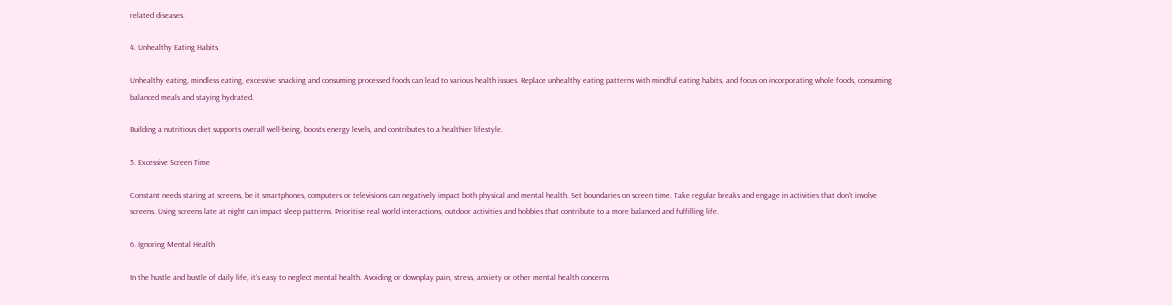related diseases.

4. Unhealthy Eating Habits

Unhealthy eating, mindless eating, excessive snacking and consuming processed foods can lead to various health issues. Replace unhealthy eating patterns with mindful eating habits, and focus on incorporating whole foods, consuming balanced meals and staying hydrated.

Building a nutritious diet supports overall well-being, boosts energy levels, and contributes to a healthier lifestyle.

5. Excessive Screen Time

Constant needs staring at screens, be it smartphones, computers or televisions can negatively impact both physical and mental health. Set boundaries on screen time. Take regular breaks and engage in activities that don’t involve screens. Using screens late at night can impact sleep patterns. Prioritise real world interactions, outdoor activities and hobbies that contribute to a more balanced and fulfilling life.

6. Ignoring Mental Health

In the hustle and bustle of daily life, it’s easy to neglect mental health. Avoiding or downplay pain, stress, anxiety or other mental health concerns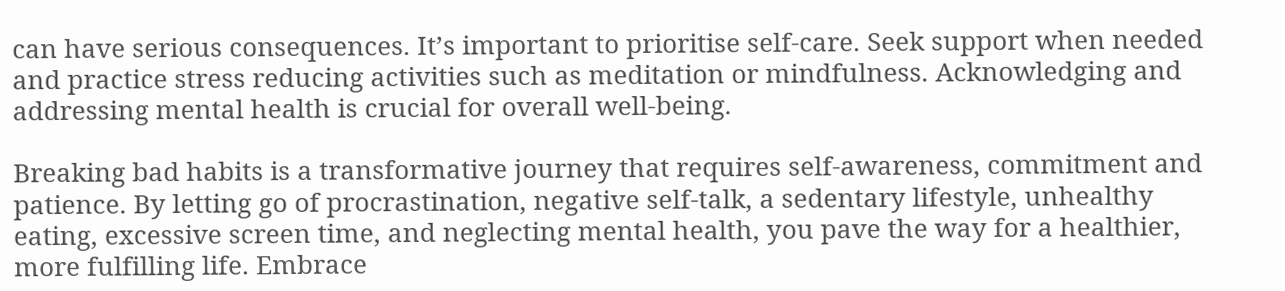can have serious consequences. It’s important to prioritise self-care. Seek support when needed and practice stress reducing activities such as meditation or mindfulness. Acknowledging and addressing mental health is crucial for overall well-being.

Breaking bad habits is a transformative journey that requires self-awareness, commitment and patience. By letting go of procrastination, negative self-talk, a sedentary lifestyle, unhealthy eating, excessive screen time, and neglecting mental health, you pave the way for a healthier, more fulfilling life. Embrace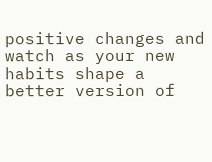positive changes and watch as your new habits shape a better version of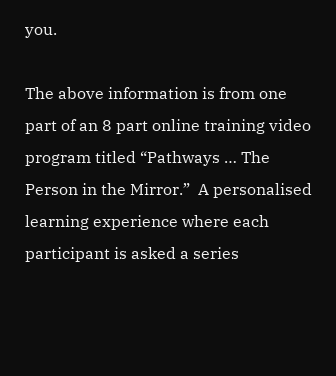you.

The above information is from one part of an 8 part online training video program titled “Pathways … The Person in the Mirror.”  A personalised learning experience where each participant is asked a series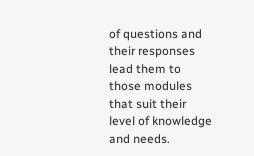of questions and their responses lead them to those modules that suit their level of knowledge and needs.